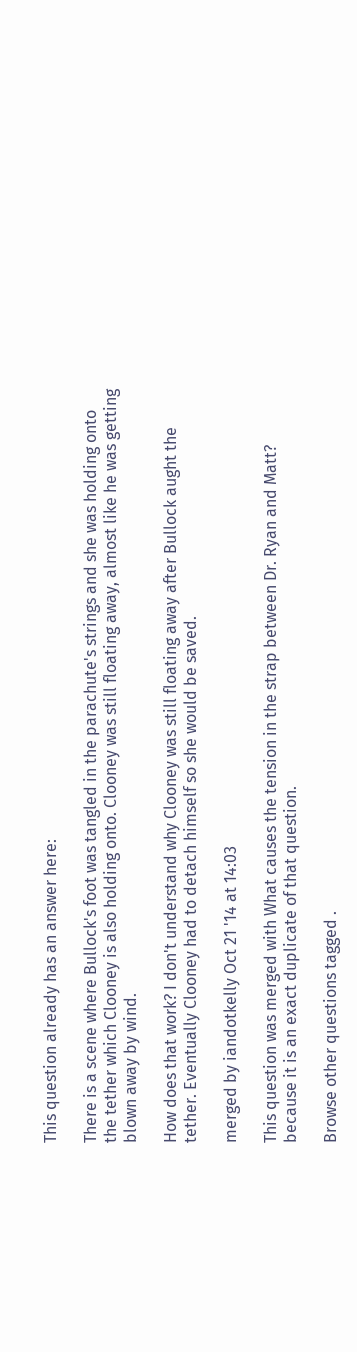This question already has an answer here:

There is a scene where Bullock's foot was tangled in the parachute's strings and she was holding onto the tether which Clooney is also holding onto. Clooney was still floating away, almost like he was getting blown away by wind.

How does that work? I don't understand why Clooney was still floating away after Bullock aught the tether. Eventually Clooney had to detach himself so she would be saved.

merged by iandotkelly Oct 21 '14 at 14:03

This question was merged with What causes the tension in the strap between Dr. Ryan and Matt? because it is an exact duplicate of that question.

Browse other questions tagged .